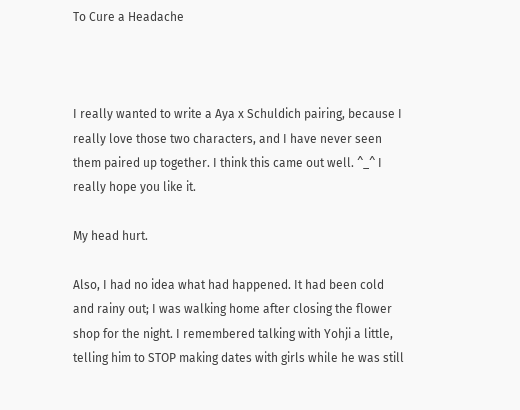To Cure a Headache



I really wanted to write a Aya x Schuldich pairing, because I really love those two characters, and I have never seen them paired up together. I think this came out well. ^_^ I really hope you like it.

My head hurt.

Also, I had no idea what had happened. It had been cold and rainy out; I was walking home after closing the flower shop for the night. I remembered talking with Yohji a little, telling him to STOP making dates with girls while he was still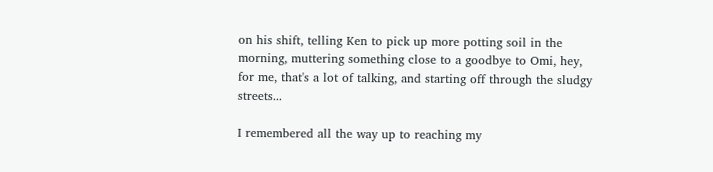on his shift, telling Ken to pick up more potting soil in the morning, muttering something close to a goodbye to Omi, hey, for me, that's a lot of talking, and starting off through the sludgy streets...

I remembered all the way up to reaching my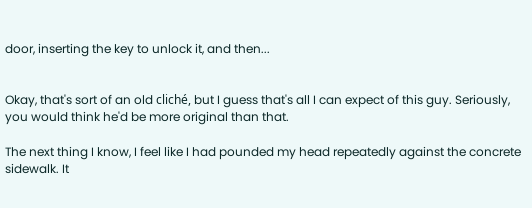door, inserting the key to unlock it, and then...


Okay, that's sort of an old cliché, but I guess that's all I can expect of this guy. Seriously, you would think he'd be more original than that.

The next thing I know, I feel like I had pounded my head repeatedly against the concrete sidewalk. It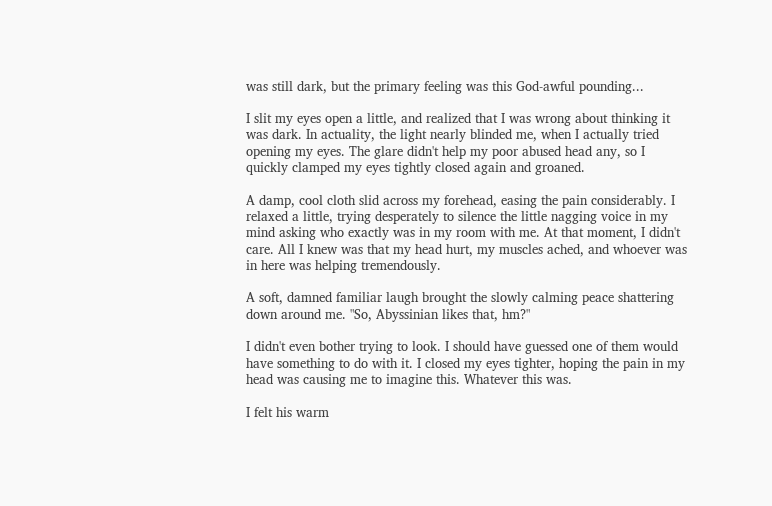was still dark, but the primary feeling was this God-awful pounding...

I slit my eyes open a little, and realized that I was wrong about thinking it was dark. In actuality, the light nearly blinded me, when I actually tried opening my eyes. The glare didn't help my poor abused head any, so I quickly clamped my eyes tightly closed again and groaned.

A damp, cool cloth slid across my forehead, easing the pain considerably. I relaxed a little, trying desperately to silence the little nagging voice in my mind asking who exactly was in my room with me. At that moment, I didn't care. All I knew was that my head hurt, my muscles ached, and whoever was in here was helping tremendously.

A soft, damned familiar laugh brought the slowly calming peace shattering down around me. "So, Abyssinian likes that, hm?"

I didn't even bother trying to look. I should have guessed one of them would have something to do with it. I closed my eyes tighter, hoping the pain in my head was causing me to imagine this. Whatever this was.

I felt his warm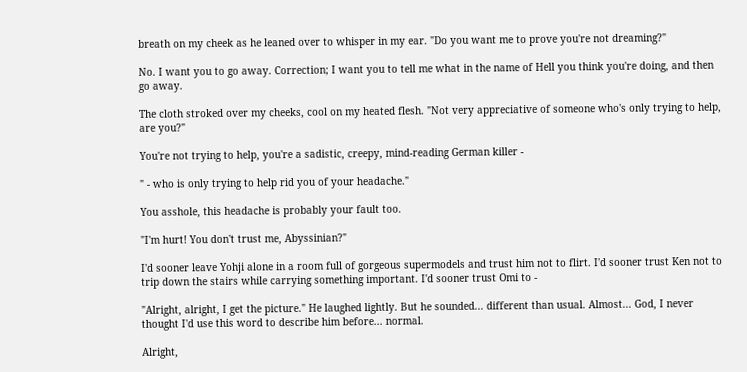breath on my cheek as he leaned over to whisper in my ear. "Do you want me to prove you're not dreaming?"

No. I want you to go away. Correction; I want you to tell me what in the name of Hell you think you're doing, and then go away.

The cloth stroked over my cheeks, cool on my heated flesh. "Not very appreciative of someone who's only trying to help, are you?"

You're not trying to help, you're a sadistic, creepy, mind-reading German killer -

" - who is only trying to help rid you of your headache."

You asshole, this headache is probably your fault too.

"I'm hurt! You don't trust me, Abyssinian?"

I'd sooner leave Yohji alone in a room full of gorgeous supermodels and trust him not to flirt. I'd sooner trust Ken not to trip down the stairs while carrying something important. I'd sooner trust Omi to -

"Alright, alright, I get the picture." He laughed lightly. But he sounded... different than usual. Almost... God, I never thought I'd use this word to describe him before... normal.

Alright,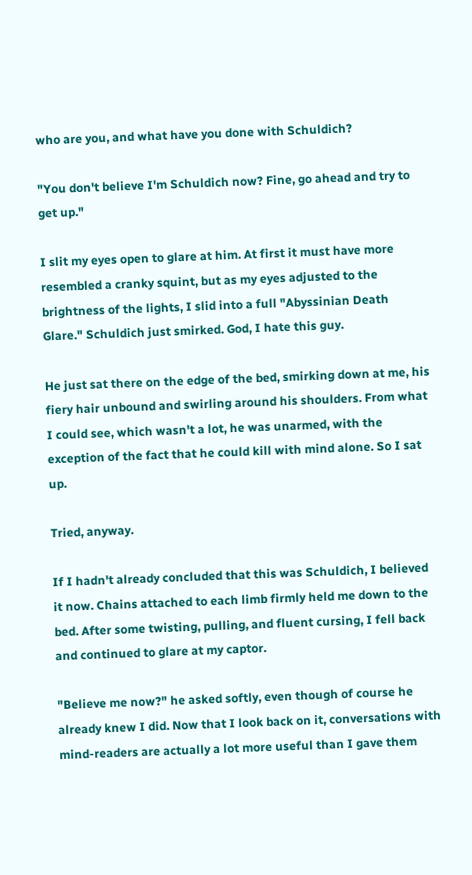who are you, and what have you done with Schuldich?

"You don't believe I'm Schuldich now? Fine, go ahead and try to get up."

I slit my eyes open to glare at him. At first it must have more resembled a cranky squint, but as my eyes adjusted to the brightness of the lights, I slid into a full "Abyssinian Death Glare." Schuldich just smirked. God, I hate this guy.

He just sat there on the edge of the bed, smirking down at me, his fiery hair unbound and swirling around his shoulders. From what I could see, which wasn't a lot, he was unarmed, with the exception of the fact that he could kill with mind alone. So I sat up.

Tried, anyway.

If I hadn't already concluded that this was Schuldich, I believed it now. Chains attached to each limb firmly held me down to the bed. After some twisting, pulling, and fluent cursing, I fell back and continued to glare at my captor.

"Believe me now?" he asked softly, even though of course he already knew I did. Now that I look back on it, conversations with mind-readers are actually a lot more useful than I gave them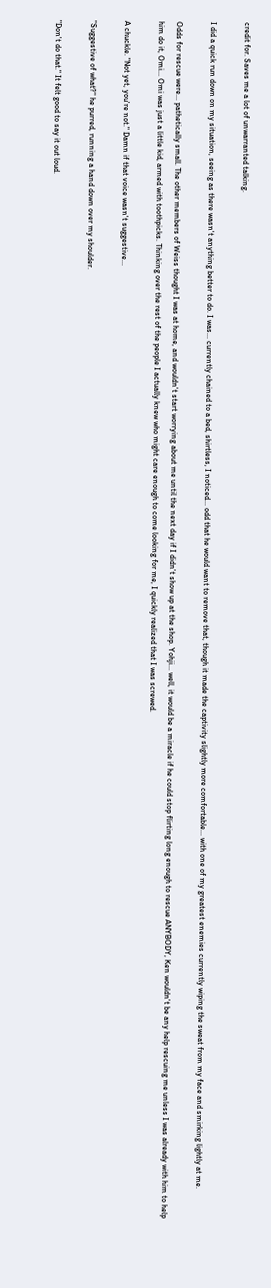credit for. Saves me a lot of unwarranted talking.

I did a quick run down on my situation, seeing as there wasn't anything better to do. I was... currently chained to a bed, shirtless, I noticed... odd that he would want to remove that, though it made the captivity slightly more comfortable... with one of my greatest enemies currently wiping the sweat from my face and smirking lightly at me.

Odds for rescue were... pathetically small. The other members of Weiss thought I was at home, and wouldn't start worrying about me until the next day if I didn't show up at the shop. Yohji... well, it would be a miracle if he could stop flirting long enough to rescue ANYBODY, Ken wouldn't be any help rescuing me unless I was already with him to help him do it, Omi... Omi was just a little kid, armed with toothpicks. Thinking over the rest of the people I actually knew who might care enough to come looking for me, I quickly realized that I was screwed.

A chuckle. "Not yet, you're not." Damn if that voice wasn't suggestive...

"Suggestive of what?" he purred, running a hand down over my shoulder.

"Don't do that." It felt good to say it out loud.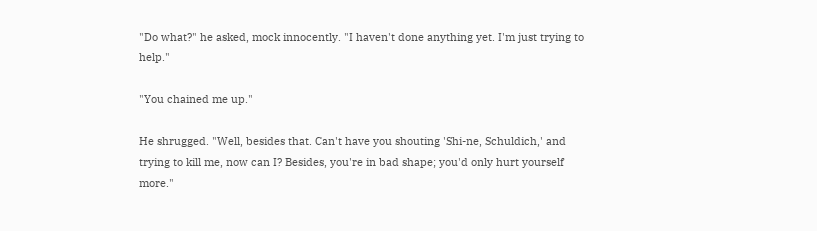"Do what?" he asked, mock innocently. "I haven't done anything yet. I'm just trying to help."

"You chained me up."

He shrugged. "Well, besides that. Can't have you shouting 'Shi-ne, Schuldich,' and trying to kill me, now can I? Besides, you're in bad shape; you'd only hurt yourself more."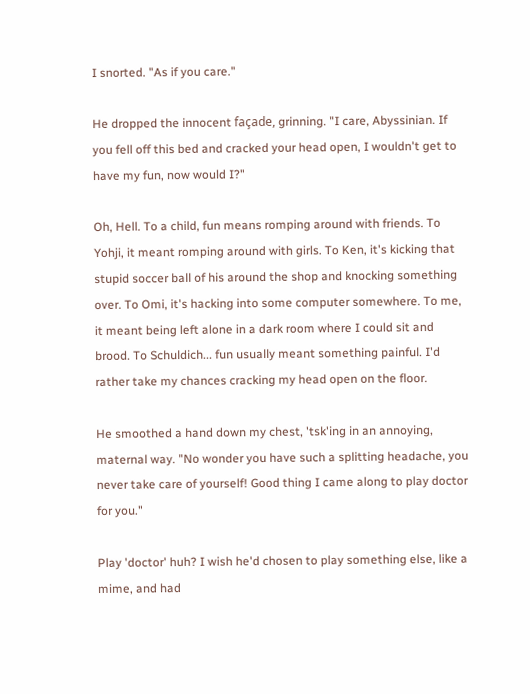I snorted. "As if you care."

He dropped the innocent façade, grinning. "I care, Abyssinian. If you fell off this bed and cracked your head open, I wouldn't get to have my fun, now would I?"

Oh, Hell. To a child, fun means romping around with friends. To Yohji, it meant romping around with girls. To Ken, it's kicking that stupid soccer ball of his around the shop and knocking something over. To Omi, it's hacking into some computer somewhere. To me, it meant being left alone in a dark room where I could sit and brood. To Schuldich... fun usually meant something painful. I'd rather take my chances cracking my head open on the floor.

He smoothed a hand down my chest, 'tsk'ing in an annoying, maternal way. "No wonder you have such a splitting headache, you never take care of yourself! Good thing I came along to play doctor for you."

Play 'doctor' huh? I wish he'd chosen to play something else, like a mime, and had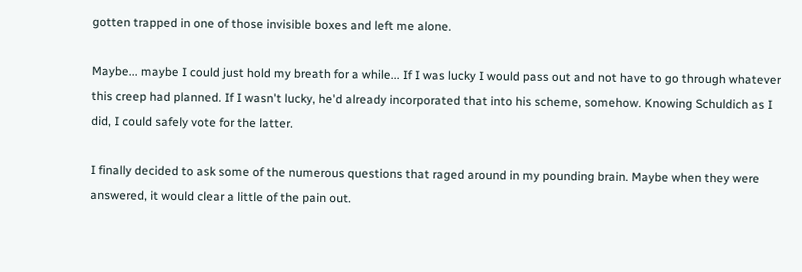gotten trapped in one of those invisible boxes and left me alone.

Maybe... maybe I could just hold my breath for a while... If I was lucky I would pass out and not have to go through whatever this creep had planned. If I wasn't lucky, he'd already incorporated that into his scheme, somehow. Knowing Schuldich as I did, I could safely vote for the latter.

I finally decided to ask some of the numerous questions that raged around in my pounding brain. Maybe when they were answered, it would clear a little of the pain out.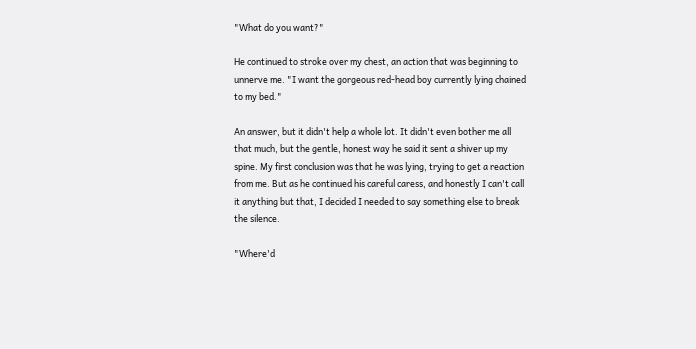"What do you want?"

He continued to stroke over my chest, an action that was beginning to unnerve me. "I want the gorgeous red-head boy currently lying chained to my bed."

An answer, but it didn't help a whole lot. It didn't even bother me all that much, but the gentle, honest way he said it sent a shiver up my spine. My first conclusion was that he was lying, trying to get a reaction from me. But as he continued his careful caress, and honestly I can't call it anything but that, I decided I needed to say something else to break the silence.

"Where'd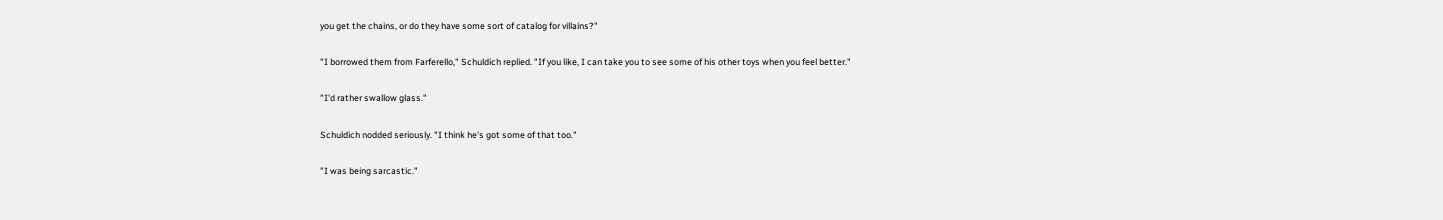you get the chains, or do they have some sort of catalog for villains?"

"I borrowed them from Farferello," Schuldich replied. "If you like, I can take you to see some of his other toys when you feel better."

"I'd rather swallow glass."

Schuldich nodded seriously. "I think he's got some of that too."

"I was being sarcastic."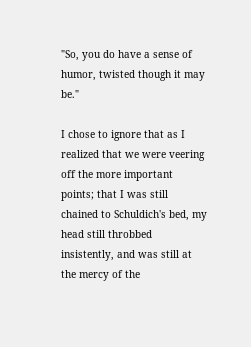"So, you do have a sense of humor, twisted though it may be."

I chose to ignore that as I realized that we were veering off the more important points; that I was still chained to Schuldich's bed, my head still throbbed insistently, and was still at the mercy of the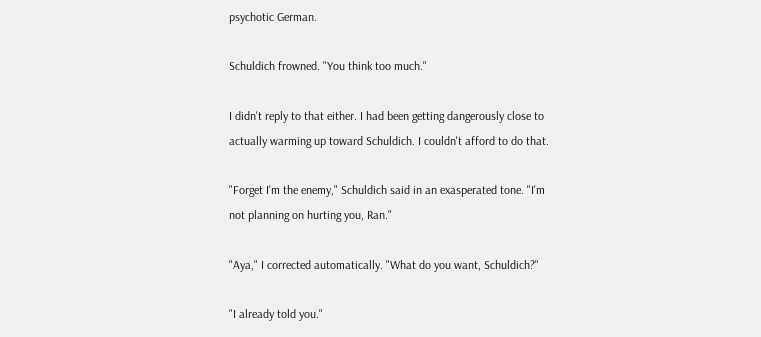psychotic German.

Schuldich frowned. "You think too much."

I didn't reply to that either. I had been getting dangerously close to actually warming up toward Schuldich. I couldn't afford to do that.

"Forget I'm the enemy," Schuldich said in an exasperated tone. "I'm not planning on hurting you, Ran."

"Aya," I corrected automatically. "What do you want, Schuldich?"

"I already told you."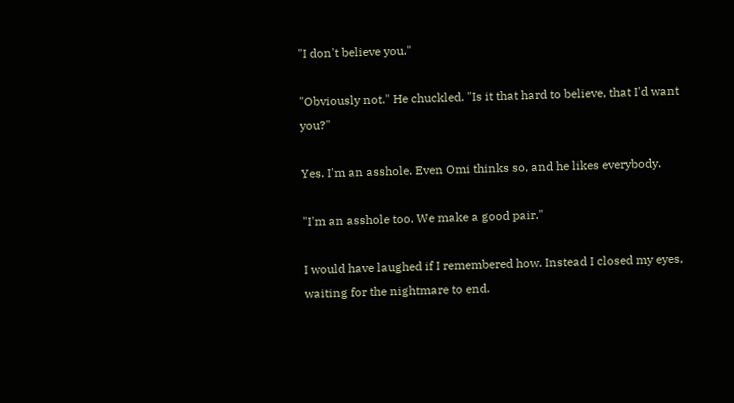"I don't believe you."

"Obviously not." He chuckled. "Is it that hard to believe, that I'd want you?"

Yes. I'm an asshole. Even Omi thinks so, and he likes everybody.

"I'm an asshole too. We make a good pair."

I would have laughed if I remembered how. Instead I closed my eyes, waiting for the nightmare to end.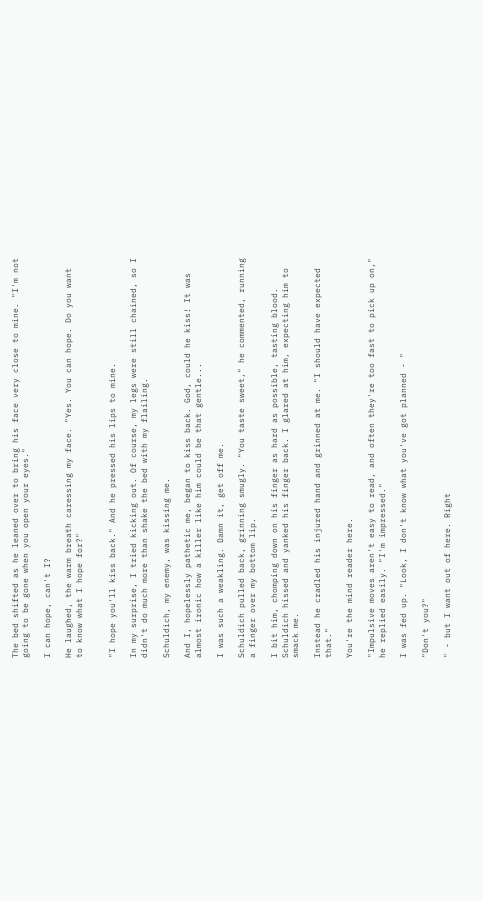The bed shifted as he leaned over to bring his face very close to mine. "I'm not going to be gone when you open your eyes."

I can hope, can't I?

He laughed, the warm breath caressing my face. "Yes. You can hope. Do you want to know what I hope for?"


"I hope you'll kiss back." And he pressed his lips to mine.

In my surprise, I tried kicking out. Of course, my legs were still chained, so I didn't do much more than shake the bed with my flailing.

Schuldich, my enemy, was kissing me.

And I, hopelessly pathetic me, began to kiss back. God, could he kiss! It was almost ironic how a killer like him could be that gentle...

I was such a weakling. Damn it, get off me.

Schuldich pulled back, grinning smugly. "You taste sweet," he commented, running a finger over my bottom lip.

I bit him, chomping down on his finger as hard as possible, tasting blood. Schuldich hissed and yanked his finger back. I glared at him, expecting him to smack me.

Instead he cradled his injured hand and grinned at me. "I should have expected that."

You're the mind reader here.

"Impulsive moves aren't easy to read, and often they're too fast to pick up on," he replied easily. "I'm impressed."

I was fed up. "Look, I don't know what you've got planned - "

"Don't you?"

" - but I want out of here. Right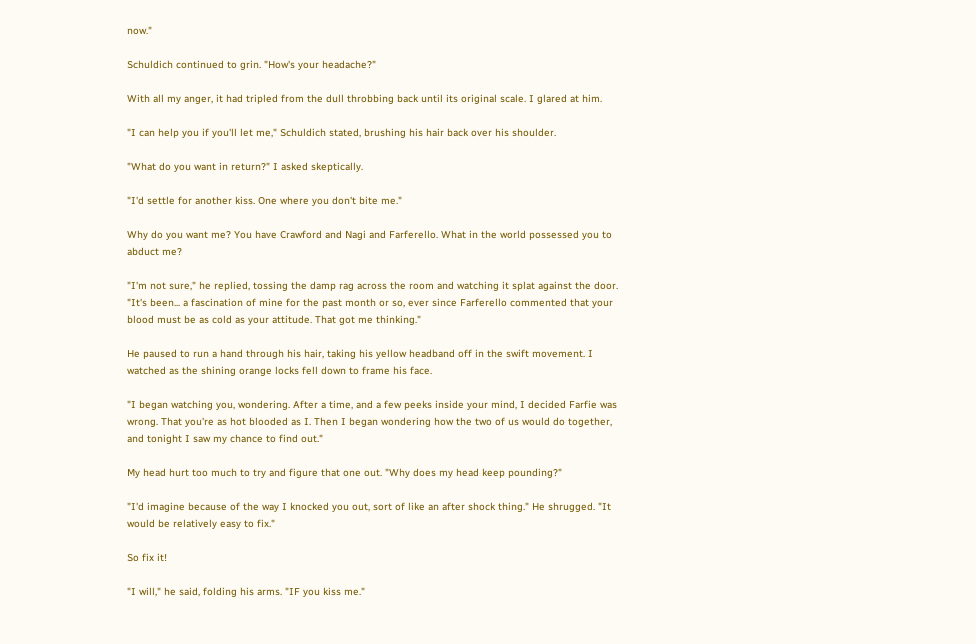now."

Schuldich continued to grin. "How's your headache?"

With all my anger, it had tripled from the dull throbbing back until its original scale. I glared at him.

"I can help you if you'll let me," Schuldich stated, brushing his hair back over his shoulder.

"What do you want in return?" I asked skeptically.

"I'd settle for another kiss. One where you don't bite me."

Why do you want me? You have Crawford and Nagi and Farferello. What in the world possessed you to abduct me?

"I'm not sure," he replied, tossing the damp rag across the room and watching it splat against the door. "It's been... a fascination of mine for the past month or so, ever since Farferello commented that your blood must be as cold as your attitude. That got me thinking."

He paused to run a hand through his hair, taking his yellow headband off in the swift movement. I watched as the shining orange locks fell down to frame his face.

"I began watching you, wondering. After a time, and a few peeks inside your mind, I decided Farfie was wrong. That you're as hot blooded as I. Then I began wondering how the two of us would do together, and tonight I saw my chance to find out."

My head hurt too much to try and figure that one out. "Why does my head keep pounding?"

"I'd imagine because of the way I knocked you out, sort of like an after shock thing." He shrugged. "It would be relatively easy to fix."

So fix it!

"I will," he said, folding his arms. "IF you kiss me."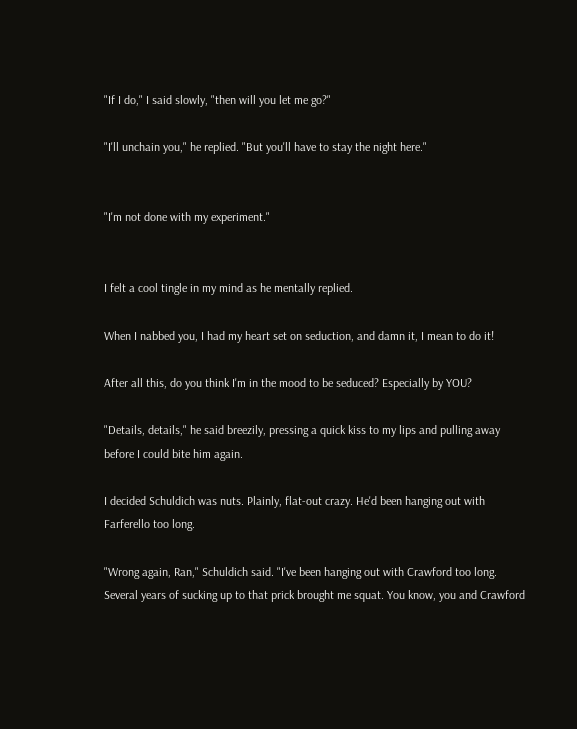"If I do," I said slowly, "then will you let me go?"

"I'll unchain you," he replied. "But you'll have to stay the night here."


"I'm not done with my experiment."


I felt a cool tingle in my mind as he mentally replied.

When I nabbed you, I had my heart set on seduction, and damn it, I mean to do it!

After all this, do you think I'm in the mood to be seduced? Especially by YOU?

"Details, details," he said breezily, pressing a quick kiss to my lips and pulling away before I could bite him again.

I decided Schuldich was nuts. Plainly, flat-out crazy. He'd been hanging out with Farferello too long.

"Wrong again, Ran," Schuldich said. "I've been hanging out with Crawford too long. Several years of sucking up to that prick brought me squat. You know, you and Crawford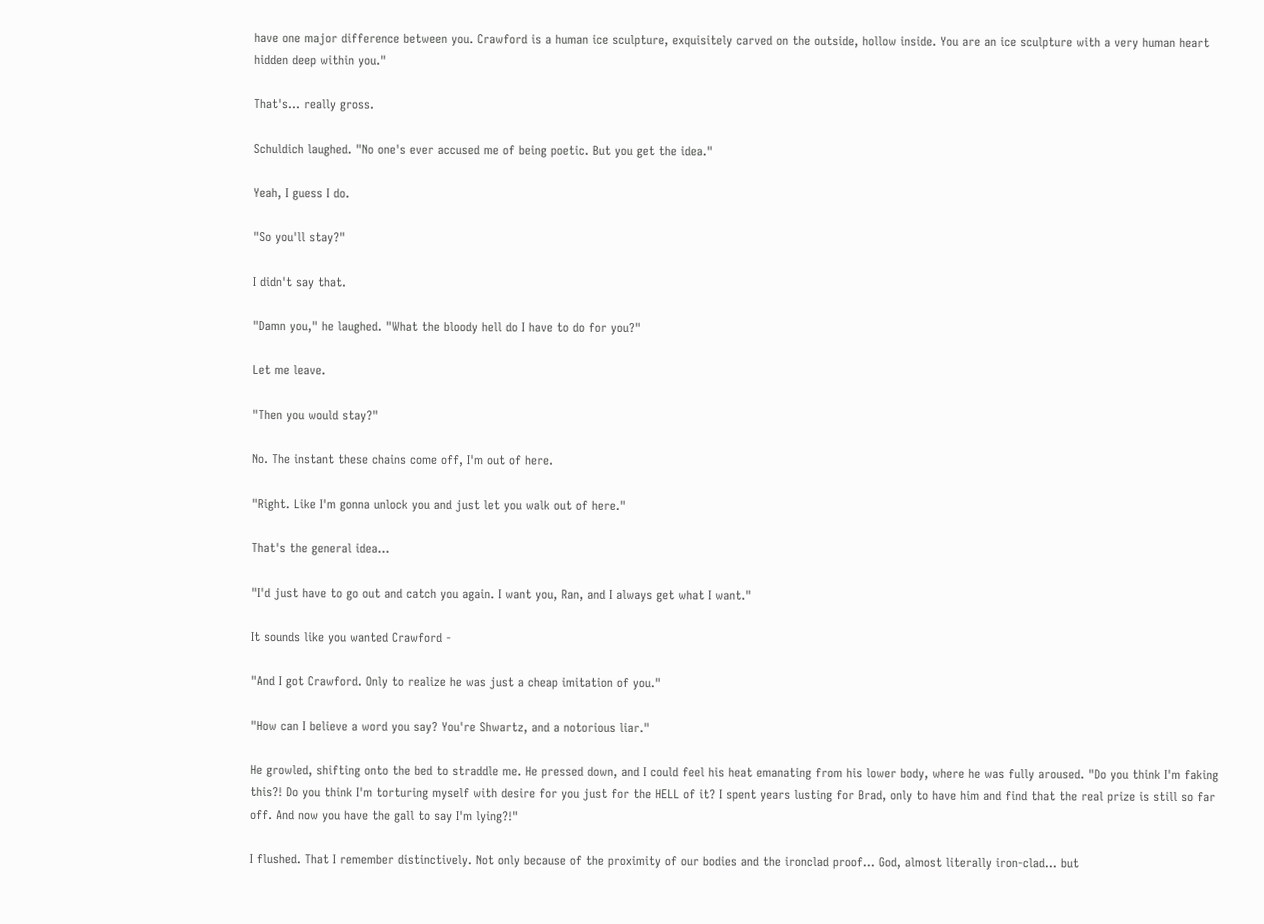have one major difference between you. Crawford is a human ice sculpture, exquisitely carved on the outside, hollow inside. You are an ice sculpture with a very human heart hidden deep within you."

That's... really gross.

Schuldich laughed. "No one's ever accused me of being poetic. But you get the idea."

Yeah, I guess I do.

"So you'll stay?"

I didn't say that.

"Damn you," he laughed. "What the bloody hell do I have to do for you?"

Let me leave.

"Then you would stay?"

No. The instant these chains come off, I'm out of here.

"Right. Like I'm gonna unlock you and just let you walk out of here."

That's the general idea...

"I'd just have to go out and catch you again. I want you, Ran, and I always get what I want."

It sounds like you wanted Crawford -

"And I got Crawford. Only to realize he was just a cheap imitation of you."

"How can I believe a word you say? You're Shwartz, and a notorious liar."

He growled, shifting onto the bed to straddle me. He pressed down, and I could feel his heat emanating from his lower body, where he was fully aroused. "Do you think I'm faking this?! Do you think I'm torturing myself with desire for you just for the HELL of it? I spent years lusting for Brad, only to have him and find that the real prize is still so far off. And now you have the gall to say I'm lying?!"

I flushed. That I remember distinctively. Not only because of the proximity of our bodies and the ironclad proof... God, almost literally iron-clad... but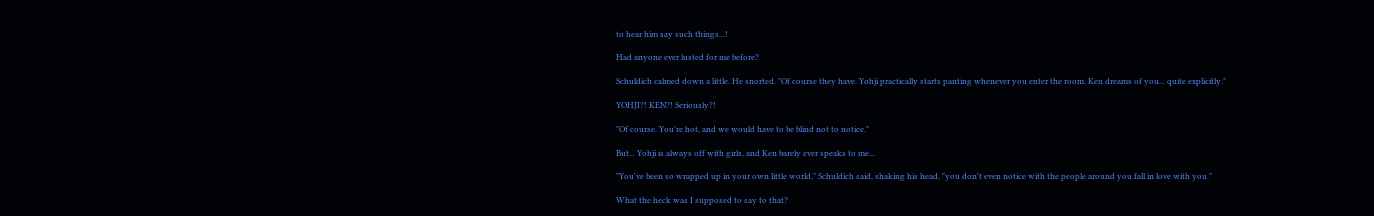to hear him say such things...!

Had anyone ever lusted for me before?

Schuldich calmed down a little. He snorted. "Of course they have. Yohji practically starts panting whenever you enter the room. Ken dreams of you... quite explicitly."

YOHJI?! KEN?! Seriously?!

"Of course. You're hot, and we would have to be blind not to notice."

But... Yohji is always off with girls, and Ken barely ever speaks to me...

"You've been so wrapped up in your own little world," Schuldich said, shaking his head, "you don't even notice with the people around you fall in love with you."

What the heck was I supposed to say to that?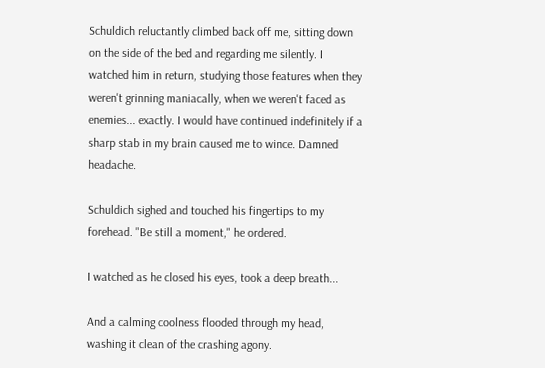Schuldich reluctantly climbed back off me, sitting down on the side of the bed and regarding me silently. I watched him in return, studying those features when they weren't grinning maniacally, when we weren't faced as enemies... exactly. I would have continued indefinitely if a sharp stab in my brain caused me to wince. Damned headache.

Schuldich sighed and touched his fingertips to my forehead. "Be still a moment," he ordered.

I watched as he closed his eyes, took a deep breath...

And a calming coolness flooded through my head, washing it clean of the crashing agony.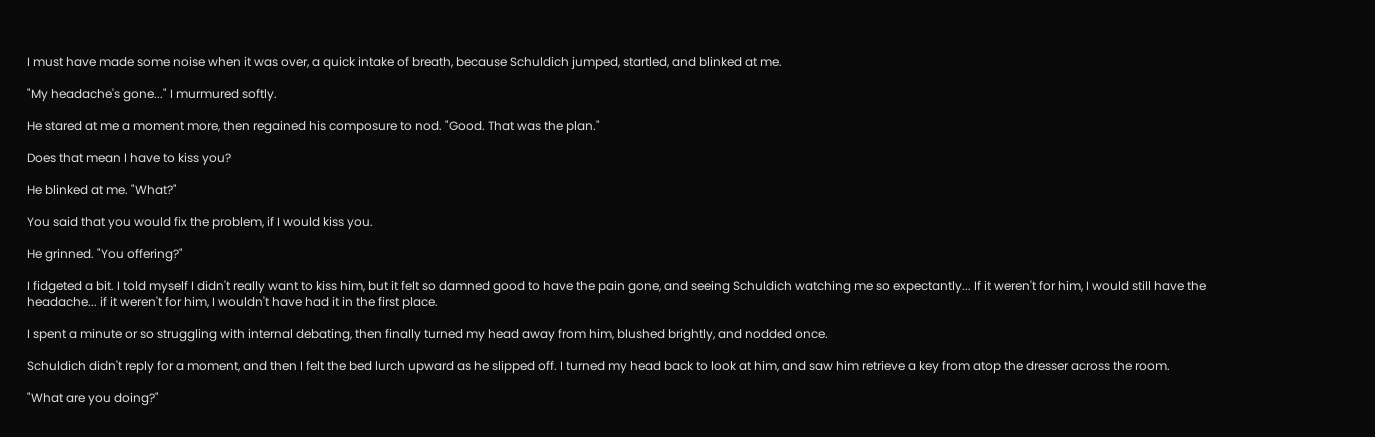I must have made some noise when it was over, a quick intake of breath, because Schuldich jumped, startled, and blinked at me.

"My headache's gone..." I murmured softly.

He stared at me a moment more, then regained his composure to nod. "Good. That was the plan."

Does that mean I have to kiss you?

He blinked at me. "What?"

You said that you would fix the problem, if I would kiss you.

He grinned. "You offering?"

I fidgeted a bit. I told myself I didn't really want to kiss him, but it felt so damned good to have the pain gone, and seeing Schuldich watching me so expectantly... If it weren't for him, I would still have the headache... if it weren't for him, I wouldn't have had it in the first place.

I spent a minute or so struggling with internal debating, then finally turned my head away from him, blushed brightly, and nodded once.

Schuldich didn't reply for a moment, and then I felt the bed lurch upward as he slipped off. I turned my head back to look at him, and saw him retrieve a key from atop the dresser across the room.

"What are you doing?"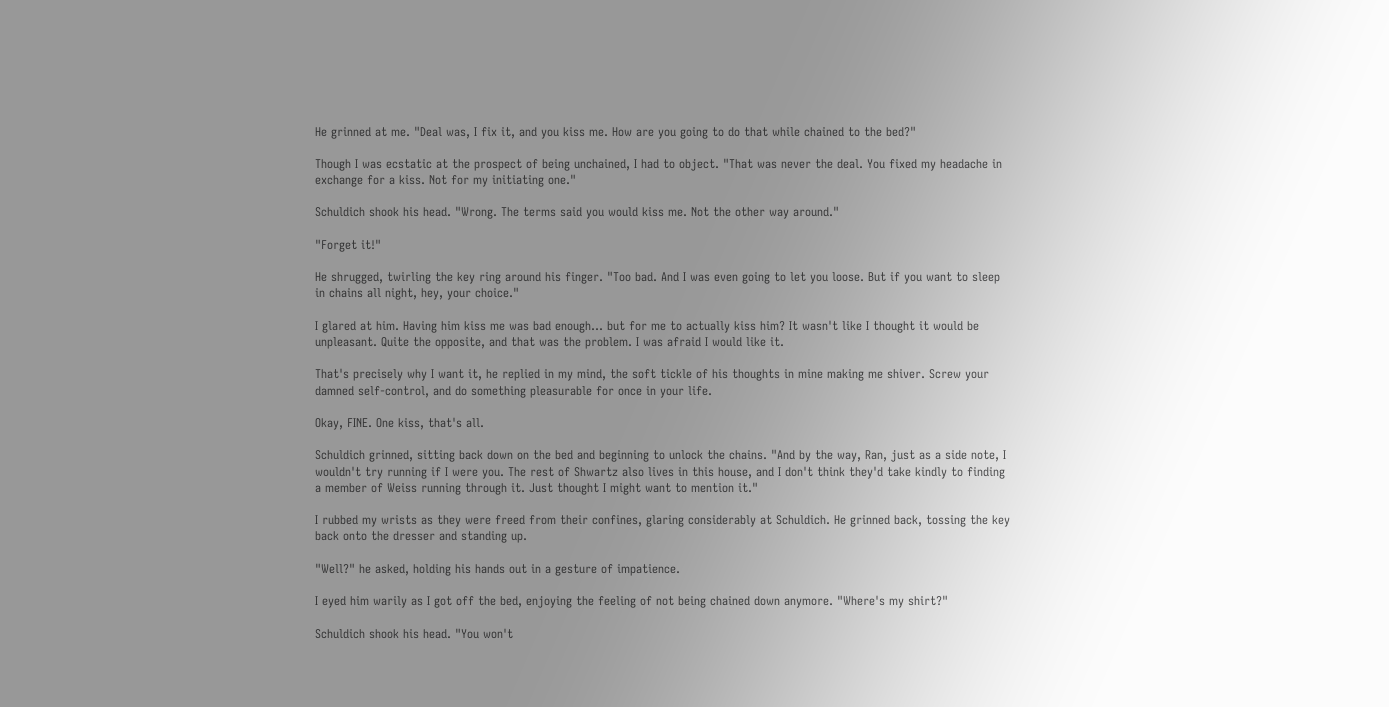He grinned at me. "Deal was, I fix it, and you kiss me. How are you going to do that while chained to the bed?"

Though I was ecstatic at the prospect of being unchained, I had to object. "That was never the deal. You fixed my headache in exchange for a kiss. Not for my initiating one."

Schuldich shook his head. "Wrong. The terms said you would kiss me. Not the other way around."

"Forget it!"

He shrugged, twirling the key ring around his finger. "Too bad. And I was even going to let you loose. But if you want to sleep in chains all night, hey, your choice."

I glared at him. Having him kiss me was bad enough... but for me to actually kiss him? It wasn't like I thought it would be unpleasant. Quite the opposite, and that was the problem. I was afraid I would like it.

That's precisely why I want it, he replied in my mind, the soft tickle of his thoughts in mine making me shiver. Screw your damned self-control, and do something pleasurable for once in your life.

Okay, FINE. One kiss, that's all.

Schuldich grinned, sitting back down on the bed and beginning to unlock the chains. "And by the way, Ran, just as a side note, I wouldn't try running if I were you. The rest of Shwartz also lives in this house, and I don't think they'd take kindly to finding a member of Weiss running through it. Just thought I might want to mention it."

I rubbed my wrists as they were freed from their confines, glaring considerably at Schuldich. He grinned back, tossing the key back onto the dresser and standing up.

"Well?" he asked, holding his hands out in a gesture of impatience.

I eyed him warily as I got off the bed, enjoying the feeling of not being chained down anymore. "Where's my shirt?"

Schuldich shook his head. "You won't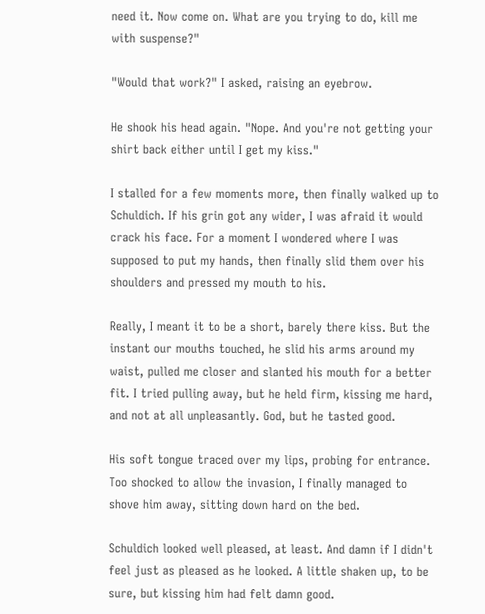need it. Now come on. What are you trying to do, kill me with suspense?"

"Would that work?" I asked, raising an eyebrow.

He shook his head again. "Nope. And you're not getting your shirt back either until I get my kiss."

I stalled for a few moments more, then finally walked up to Schuldich. If his grin got any wider, I was afraid it would crack his face. For a moment I wondered where I was supposed to put my hands, then finally slid them over his shoulders and pressed my mouth to his.

Really, I meant it to be a short, barely there kiss. But the instant our mouths touched, he slid his arms around my waist, pulled me closer and slanted his mouth for a better fit. I tried pulling away, but he held firm, kissing me hard, and not at all unpleasantly. God, but he tasted good.

His soft tongue traced over my lips, probing for entrance. Too shocked to allow the invasion, I finally managed to shove him away, sitting down hard on the bed.

Schuldich looked well pleased, at least. And damn if I didn't feel just as pleased as he looked. A little shaken up, to be sure, but kissing him had felt damn good.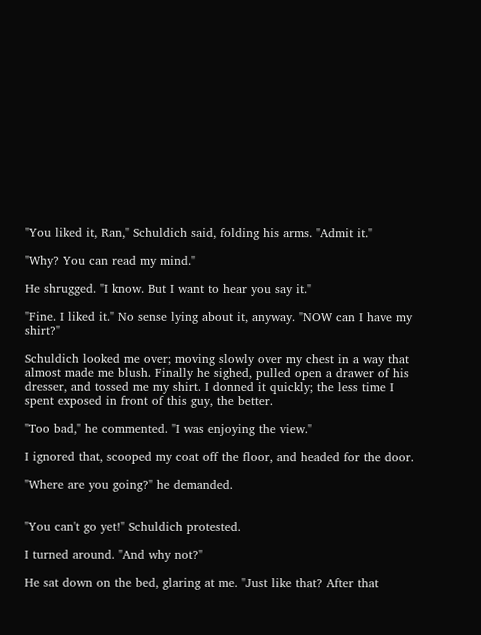"You liked it, Ran," Schuldich said, folding his arms. "Admit it."

"Why? You can read my mind."

He shrugged. "I know. But I want to hear you say it."

"Fine. I liked it." No sense lying about it, anyway. "NOW can I have my shirt?"

Schuldich looked me over; moving slowly over my chest in a way that almost made me blush. Finally he sighed, pulled open a drawer of his dresser, and tossed me my shirt. I donned it quickly; the less time I spent exposed in front of this guy, the better.

"Too bad," he commented. "I was enjoying the view."

I ignored that, scooped my coat off the floor, and headed for the door.

"Where are you going?" he demanded.


"You can't go yet!" Schuldich protested.

I turned around. "And why not?"

He sat down on the bed, glaring at me. "Just like that? After that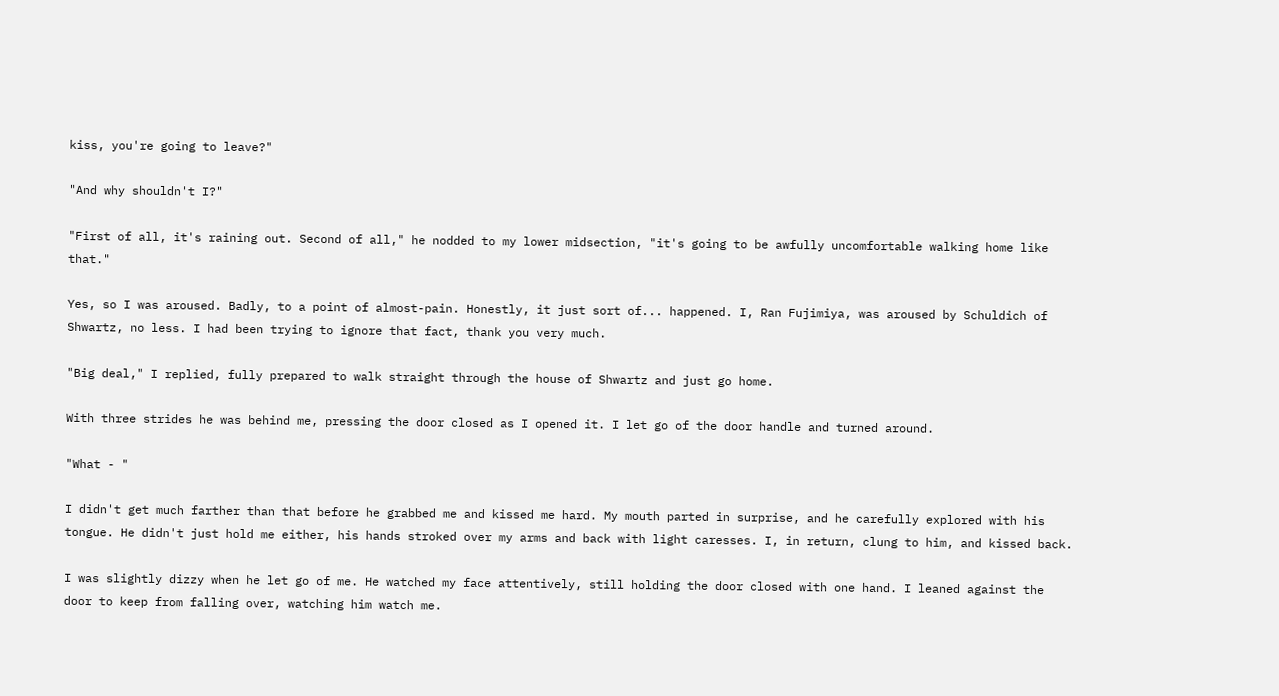kiss, you're going to leave?"

"And why shouldn't I?"

"First of all, it's raining out. Second of all," he nodded to my lower midsection, "it's going to be awfully uncomfortable walking home like that."

Yes, so I was aroused. Badly, to a point of almost-pain. Honestly, it just sort of... happened. I, Ran Fujimiya, was aroused by Schuldich of Shwartz, no less. I had been trying to ignore that fact, thank you very much.

"Big deal," I replied, fully prepared to walk straight through the house of Shwartz and just go home.

With three strides he was behind me, pressing the door closed as I opened it. I let go of the door handle and turned around.

"What - "

I didn't get much farther than that before he grabbed me and kissed me hard. My mouth parted in surprise, and he carefully explored with his tongue. He didn't just hold me either, his hands stroked over my arms and back with light caresses. I, in return, clung to him, and kissed back.

I was slightly dizzy when he let go of me. He watched my face attentively, still holding the door closed with one hand. I leaned against the door to keep from falling over, watching him watch me.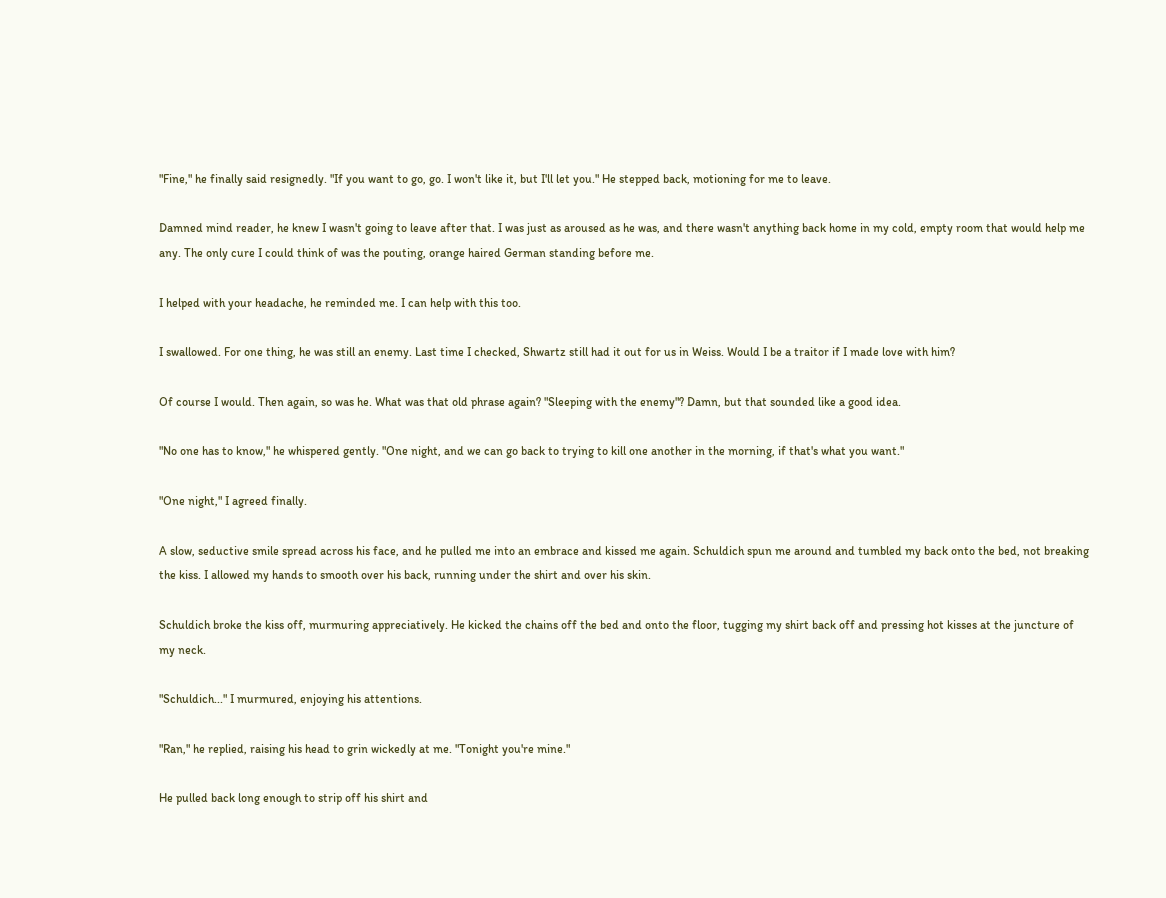"Fine," he finally said resignedly. "If you want to go, go. I won't like it, but I'll let you." He stepped back, motioning for me to leave.

Damned mind reader, he knew I wasn't going to leave after that. I was just as aroused as he was, and there wasn't anything back home in my cold, empty room that would help me any. The only cure I could think of was the pouting, orange haired German standing before me.

I helped with your headache, he reminded me. I can help with this too.

I swallowed. For one thing, he was still an enemy. Last time I checked, Shwartz still had it out for us in Weiss. Would I be a traitor if I made love with him?

Of course I would. Then again, so was he. What was that old phrase again? "Sleeping with the enemy"? Damn, but that sounded like a good idea.

"No one has to know," he whispered gently. "One night, and we can go back to trying to kill one another in the morning, if that's what you want."

"One night," I agreed finally.

A slow, seductive smile spread across his face, and he pulled me into an embrace and kissed me again. Schuldich spun me around and tumbled my back onto the bed, not breaking the kiss. I allowed my hands to smooth over his back, running under the shirt and over his skin.

Schuldich broke the kiss off, murmuring appreciatively. He kicked the chains off the bed and onto the floor, tugging my shirt back off and pressing hot kisses at the juncture of my neck.

"Schuldich..." I murmured, enjoying his attentions.

"Ran," he replied, raising his head to grin wickedly at me. "Tonight you're mine."

He pulled back long enough to strip off his shirt and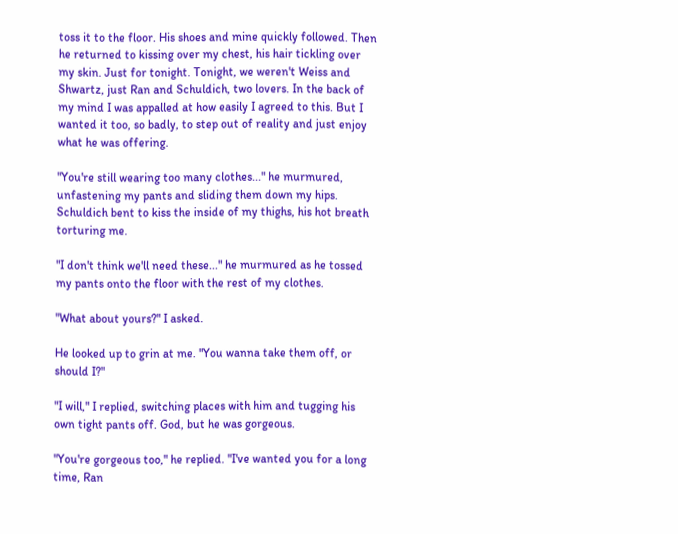toss it to the floor. His shoes and mine quickly followed. Then he returned to kissing over my chest, his hair tickling over my skin. Just for tonight. Tonight, we weren't Weiss and Shwartz, just Ran and Schuldich, two lovers. In the back of my mind I was appalled at how easily I agreed to this. But I wanted it too, so badly, to step out of reality and just enjoy what he was offering.

"You're still wearing too many clothes..." he murmured, unfastening my pants and sliding them down my hips. Schuldich bent to kiss the inside of my thighs, his hot breath torturing me.

"I don't think we'll need these..." he murmured as he tossed my pants onto the floor with the rest of my clothes.

"What about yours?" I asked.

He looked up to grin at me. "You wanna take them off, or should I?"

"I will," I replied, switching places with him and tugging his own tight pants off. God, but he was gorgeous.

"You're gorgeous too," he replied. "I've wanted you for a long time, Ran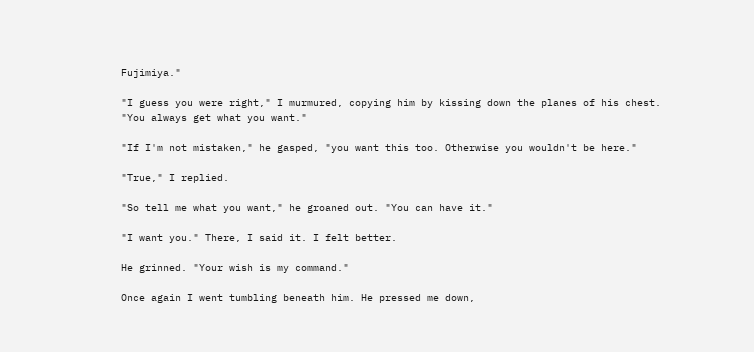Fujimiya."

"I guess you were right," I murmured, copying him by kissing down the planes of his chest. "You always get what you want."

"If I'm not mistaken," he gasped, "you want this too. Otherwise you wouldn't be here."

"True," I replied.

"So tell me what you want," he groaned out. "You can have it."

"I want you." There, I said it. I felt better.

He grinned. "Your wish is my command."

Once again I went tumbling beneath him. He pressed me down,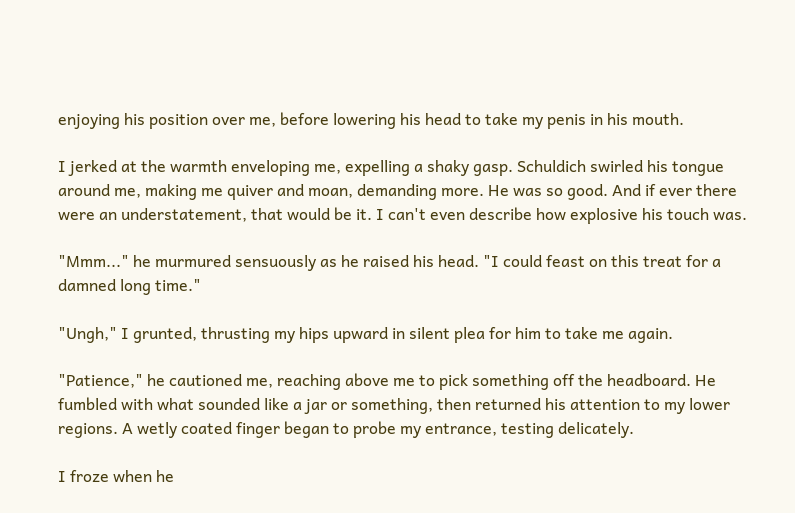enjoying his position over me, before lowering his head to take my penis in his mouth.

I jerked at the warmth enveloping me, expelling a shaky gasp. Schuldich swirled his tongue around me, making me quiver and moan, demanding more. He was so good. And if ever there were an understatement, that would be it. I can't even describe how explosive his touch was.

"Mmm..." he murmured sensuously as he raised his head. "I could feast on this treat for a damned long time."

"Ungh," I grunted, thrusting my hips upward in silent plea for him to take me again.

"Patience," he cautioned me, reaching above me to pick something off the headboard. He fumbled with what sounded like a jar or something, then returned his attention to my lower regions. A wetly coated finger began to probe my entrance, testing delicately.

I froze when he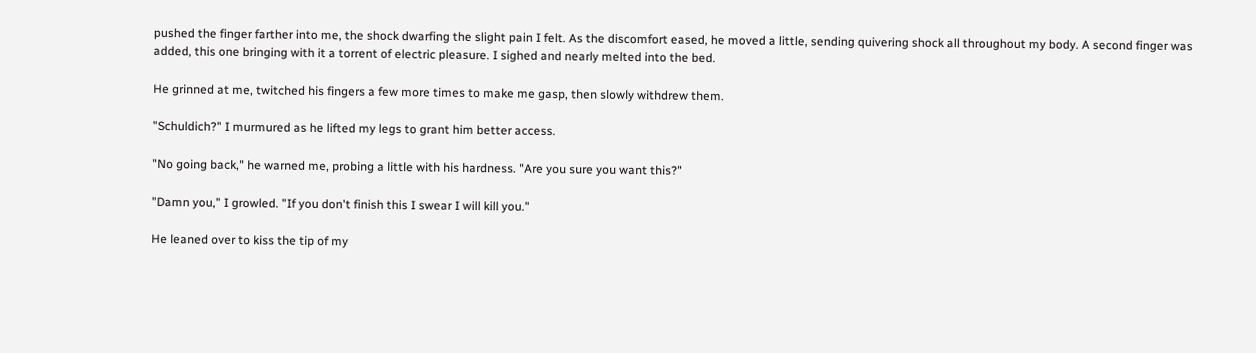pushed the finger farther into me, the shock dwarfing the slight pain I felt. As the discomfort eased, he moved a little, sending quivering shock all throughout my body. A second finger was added, this one bringing with it a torrent of electric pleasure. I sighed and nearly melted into the bed.

He grinned at me, twitched his fingers a few more times to make me gasp, then slowly withdrew them.

"Schuldich?" I murmured as he lifted my legs to grant him better access.

"No going back," he warned me, probing a little with his hardness. "Are you sure you want this?"

"Damn you," I growled. "If you don't finish this I swear I will kill you."

He leaned over to kiss the tip of my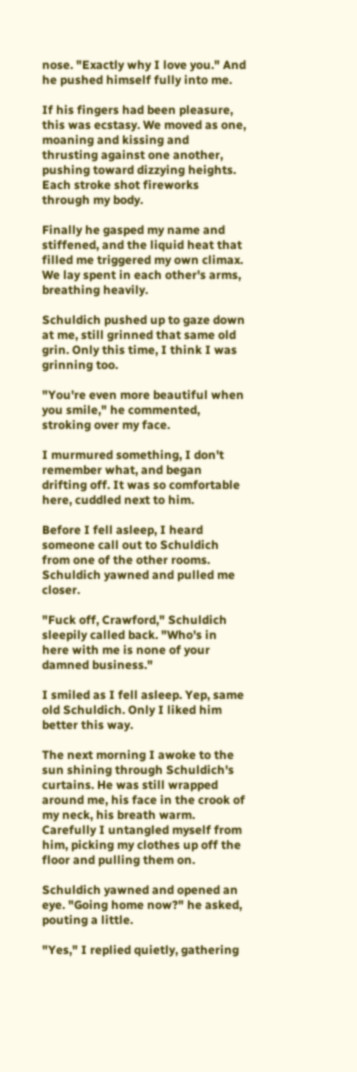nose. "Exactly why I love you." And he pushed himself fully into me.

If his fingers had been pleasure, this was ecstasy. We moved as one, moaning and kissing and thrusting against one another, pushing toward dizzying heights. Each stroke shot fireworks through my body.

Finally he gasped my name and stiffened, and the liquid heat that filled me triggered my own climax. We lay spent in each other's arms, breathing heavily.

Schuldich pushed up to gaze down at me, still grinned that same old grin. Only this time, I think I was grinning too.

"You're even more beautiful when you smile," he commented, stroking over my face.

I murmured something, I don't remember what, and began drifting off. It was so comfortable here, cuddled next to him.

Before I fell asleep, I heard someone call out to Schuldich from one of the other rooms. Schuldich yawned and pulled me closer.

"Fuck off, Crawford," Schuldich sleepily called back. "Who's in here with me is none of your damned business."

I smiled as I fell asleep. Yep, same old Schuldich. Only I liked him better this way.

The next morning I awoke to the sun shining through Schuldich's curtains. He was still wrapped around me, his face in the crook of my neck, his breath warm. Carefully I untangled myself from him, picking my clothes up off the floor and pulling them on.

Schuldich yawned and opened an eye. "Going home now?" he asked, pouting a little.

"Yes," I replied quietly, gathering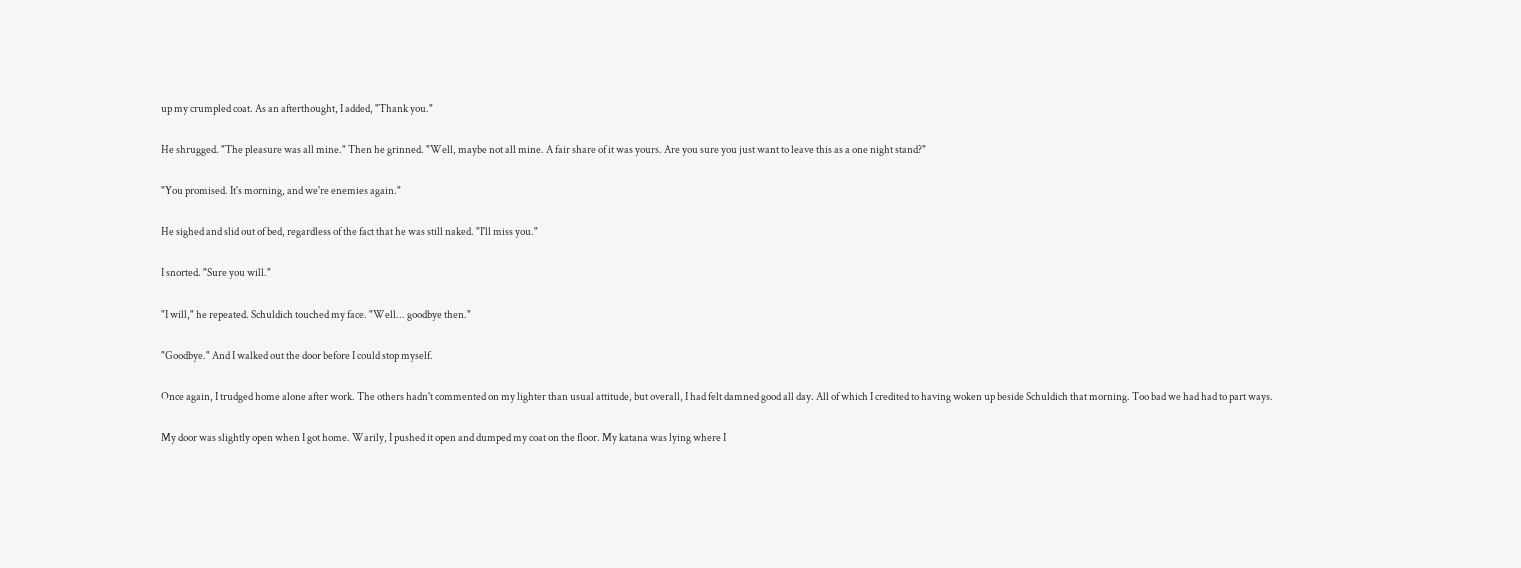up my crumpled coat. As an afterthought, I added, "Thank you."

He shrugged. "The pleasure was all mine." Then he grinned. "Well, maybe not all mine. A fair share of it was yours. Are you sure you just want to leave this as a one night stand?"

"You promised. It's morning, and we're enemies again."

He sighed and slid out of bed, regardless of the fact that he was still naked. "I'll miss you."

I snorted. "Sure you will."

"I will," he repeated. Schuldich touched my face. "Well... goodbye then."

"Goodbye." And I walked out the door before I could stop myself.

Once again, I trudged home alone after work. The others hadn't commented on my lighter than usual attitude, but overall, I had felt damned good all day. All of which I credited to having woken up beside Schuldich that morning. Too bad we had had to part ways.

My door was slightly open when I got home. Warily, I pushed it open and dumped my coat on the floor. My katana was lying where I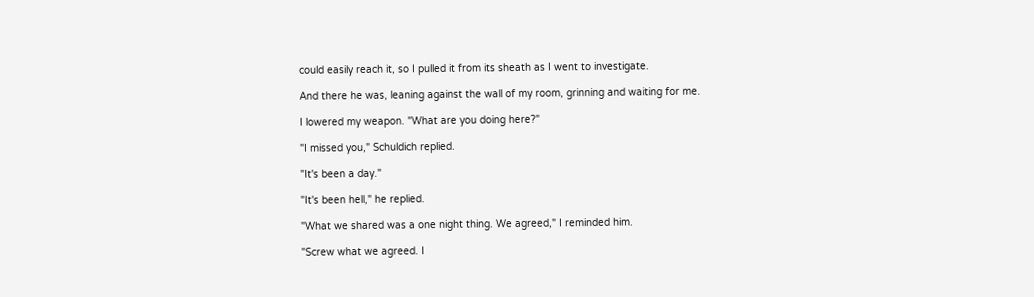could easily reach it, so I pulled it from its sheath as I went to investigate.

And there he was, leaning against the wall of my room, grinning and waiting for me.

I lowered my weapon. "What are you doing here?"

"I missed you," Schuldich replied.

"It's been a day."

"It's been hell," he replied.

"What we shared was a one night thing. We agreed," I reminded him.

"Screw what we agreed. I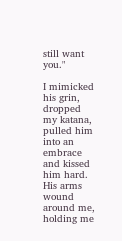still want you."

I mimicked his grin, dropped my katana, pulled him into an embrace and kissed him hard. His arms wound around me, holding me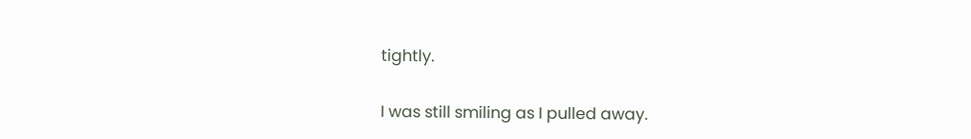tightly.

I was still smiling as I pulled away.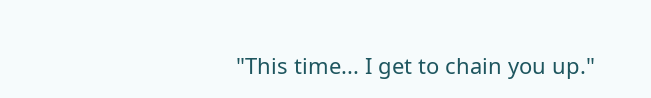"This time... I get to chain you up."